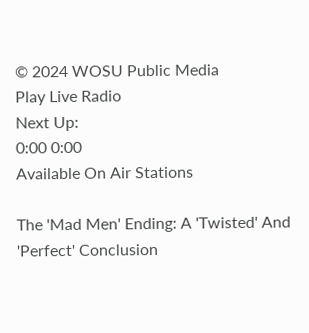© 2024 WOSU Public Media
Play Live Radio
Next Up:
0:00 0:00
Available On Air Stations

The 'Mad Men' Ending: A 'Twisted' And 'Perfect' Conclusion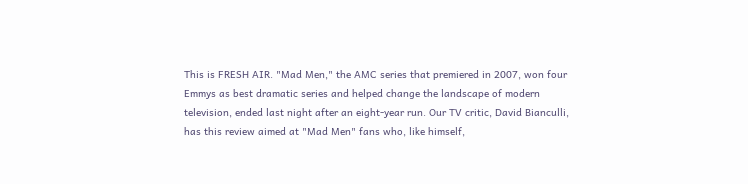This is FRESH AIR. "Mad Men," the AMC series that premiered in 2007, won four Emmys as best dramatic series and helped change the landscape of modern television, ended last night after an eight-year run. Our TV critic, David Bianculli, has this review aimed at "Mad Men" fans who, like himself,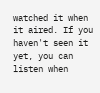watched it when it aired. If you haven't seen it yet, you can listen when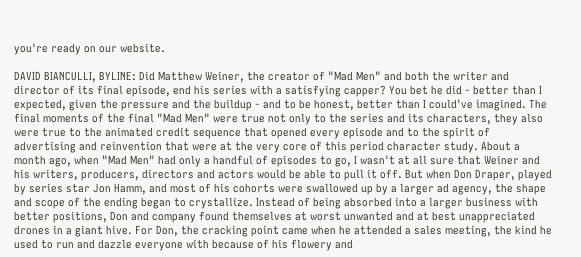you're ready on our website.

DAVID BIANCULLI, BYLINE: Did Matthew Weiner, the creator of "Mad Men" and both the writer and director of its final episode, end his series with a satisfying capper? You bet he did - better than I expected, given the pressure and the buildup - and to be honest, better than I could've imagined. The final moments of the final "Mad Men" were true not only to the series and its characters, they also were true to the animated credit sequence that opened every episode and to the spirit of advertising and reinvention that were at the very core of this period character study. About a month ago, when "Mad Men" had only a handful of episodes to go, I wasn't at all sure that Weiner and his writers, producers, directors and actors would be able to pull it off. But when Don Draper, played by series star Jon Hamm, and most of his cohorts were swallowed up by a larger ad agency, the shape and scope of the ending began to crystallize. Instead of being absorbed into a larger business with better positions, Don and company found themselves at worst unwanted and at best unappreciated drones in a giant hive. For Don, the cracking point came when he attended a sales meeting, the kind he used to run and dazzle everyone with because of his flowery and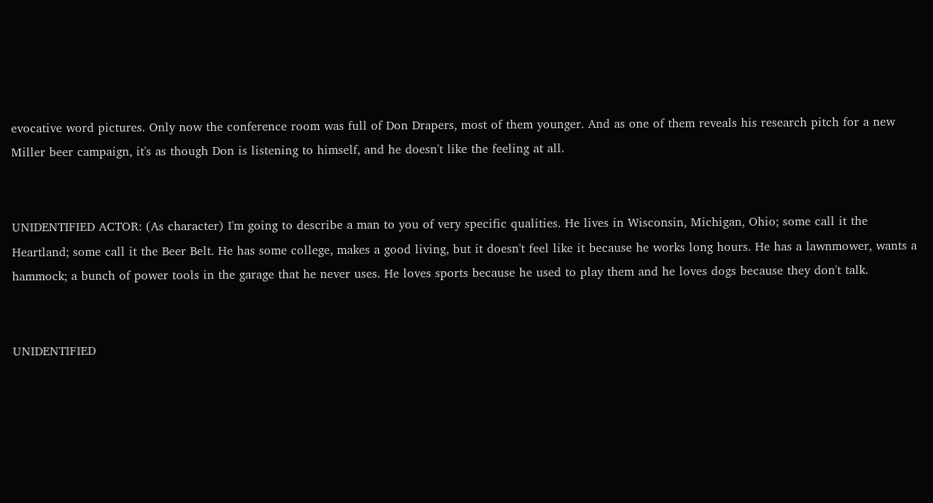evocative word pictures. Only now the conference room was full of Don Drapers, most of them younger. And as one of them reveals his research pitch for a new Miller beer campaign, it's as though Don is listening to himself, and he doesn't like the feeling at all.


UNIDENTIFIED ACTOR: (As character) I'm going to describe a man to you of very specific qualities. He lives in Wisconsin, Michigan, Ohio; some call it the Heartland; some call it the Beer Belt. He has some college, makes a good living, but it doesn't feel like it because he works long hours. He has a lawnmower, wants a hammock; a bunch of power tools in the garage that he never uses. He loves sports because he used to play them and he loves dogs because they don't talk.


UNIDENTIFIED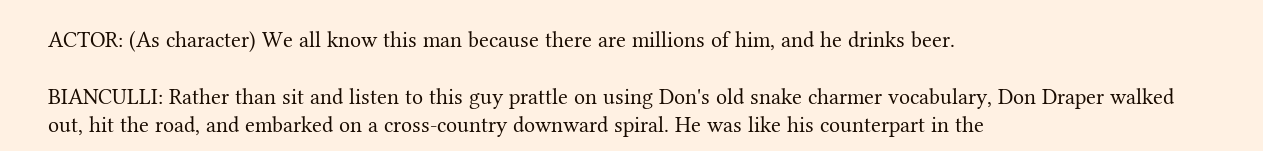ACTOR: (As character) We all know this man because there are millions of him, and he drinks beer.

BIANCULLI: Rather than sit and listen to this guy prattle on using Don's old snake charmer vocabulary, Don Draper walked out, hit the road, and embarked on a cross-country downward spiral. He was like his counterpart in the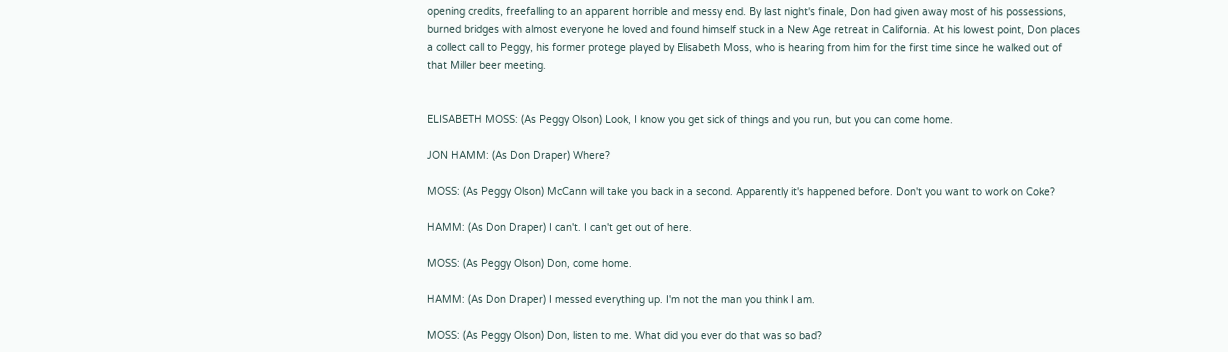opening credits, freefalling to an apparent horrible and messy end. By last night's finale, Don had given away most of his possessions, burned bridges with almost everyone he loved and found himself stuck in a New Age retreat in California. At his lowest point, Don places a collect call to Peggy, his former protege played by Elisabeth Moss, who is hearing from him for the first time since he walked out of that Miller beer meeting.


ELISABETH MOSS: (As Peggy Olson) Look, I know you get sick of things and you run, but you can come home.

JON HAMM: (As Don Draper) Where?

MOSS: (As Peggy Olson) McCann will take you back in a second. Apparently it's happened before. Don't you want to work on Coke?

HAMM: (As Don Draper) I can't. I can't get out of here.

MOSS: (As Peggy Olson) Don, come home.

HAMM: (As Don Draper) I messed everything up. I'm not the man you think I am.

MOSS: (As Peggy Olson) Don, listen to me. What did you ever do that was so bad?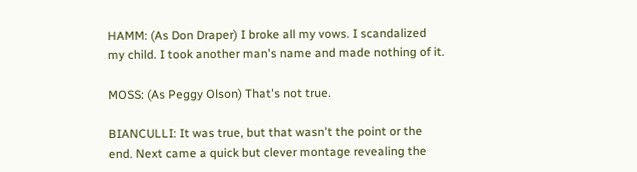HAMM: (As Don Draper) I broke all my vows. I scandalized my child. I took another man's name and made nothing of it.

MOSS: (As Peggy Olson) That's not true.

BIANCULLI: It was true, but that wasn't the point or the end. Next came a quick but clever montage revealing the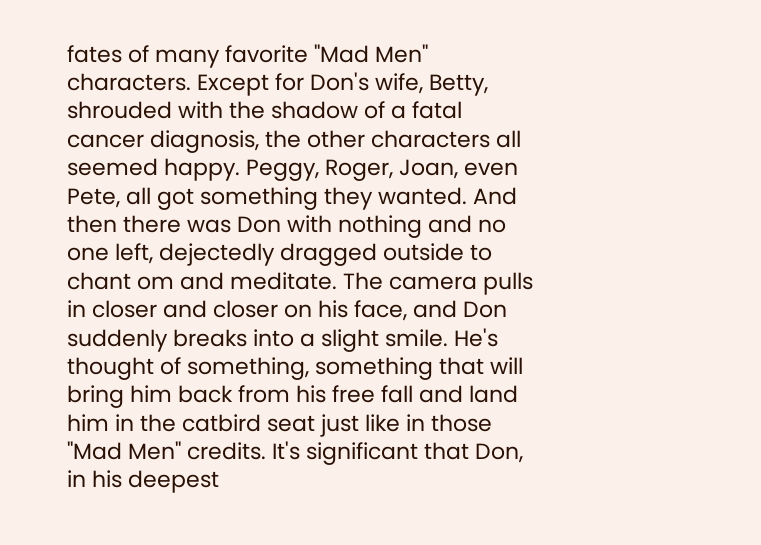fates of many favorite "Mad Men" characters. Except for Don's wife, Betty, shrouded with the shadow of a fatal cancer diagnosis, the other characters all seemed happy. Peggy, Roger, Joan, even Pete, all got something they wanted. And then there was Don with nothing and no one left, dejectedly dragged outside to chant om and meditate. The camera pulls in closer and closer on his face, and Don suddenly breaks into a slight smile. He's thought of something, something that will bring him back from his free fall and land him in the catbird seat just like in those "Mad Men" credits. It's significant that Don, in his deepest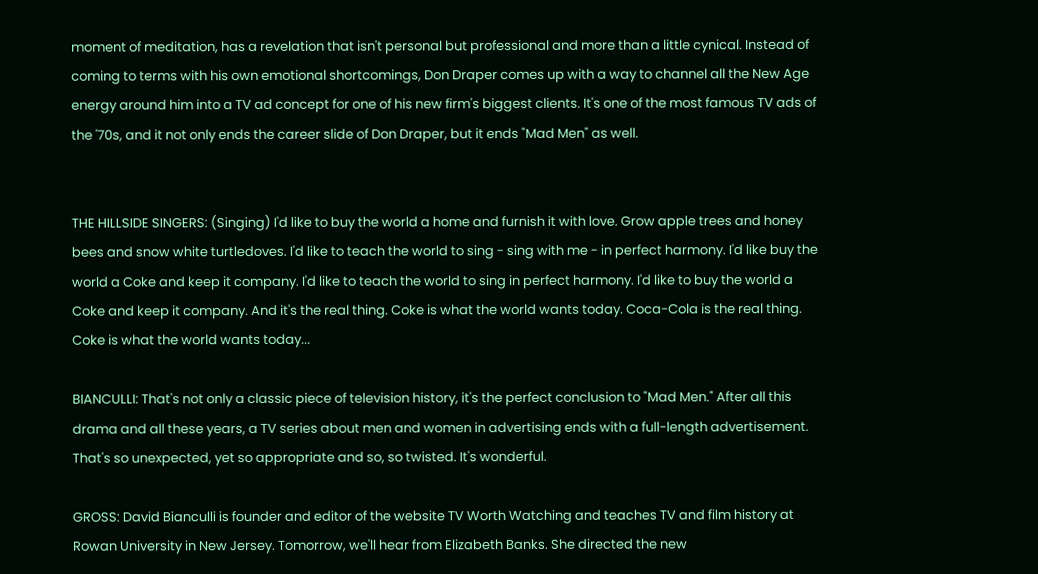moment of meditation, has a revelation that isn't personal but professional and more than a little cynical. Instead of coming to terms with his own emotional shortcomings, Don Draper comes up with a way to channel all the New Age energy around him into a TV ad concept for one of his new firm's biggest clients. It's one of the most famous TV ads of the '70s, and it not only ends the career slide of Don Draper, but it ends "Mad Men" as well.


THE HILLSIDE SINGERS: (Singing) I'd like to buy the world a home and furnish it with love. Grow apple trees and honey bees and snow white turtledoves. I'd like to teach the world to sing - sing with me - in perfect harmony. I'd like buy the world a Coke and keep it company. I'd like to teach the world to sing in perfect harmony. I'd like to buy the world a Coke and keep it company. And it's the real thing. Coke is what the world wants today. Coca-Cola is the real thing. Coke is what the world wants today...

BIANCULLI: That's not only a classic piece of television history, it's the perfect conclusion to "Mad Men." After all this drama and all these years, a TV series about men and women in advertising ends with a full-length advertisement. That's so unexpected, yet so appropriate and so, so twisted. It's wonderful.

GROSS: David Bianculli is founder and editor of the website TV Worth Watching and teaches TV and film history at Rowan University in New Jersey. Tomorrow, we'll hear from Elizabeth Banks. She directed the new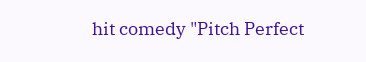hit comedy "Pitch Perfect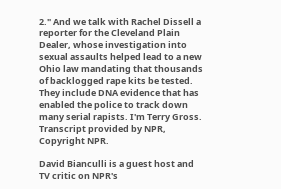2." And we talk with Rachel Dissell a reporter for the Cleveland Plain Dealer, whose investigation into sexual assaults helped lead to a new Ohio law mandating that thousands of backlogged rape kits be tested. They include DNA evidence that has enabled the police to track down many serial rapists. I'm Terry Gross. Transcript provided by NPR, Copyright NPR.

David Bianculli is a guest host and TV critic on NPR's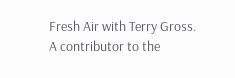Fresh Air with Terry Gross. A contributor to the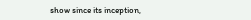show since its inception,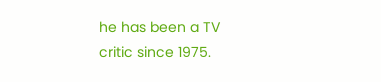he has been a TV critic since 1975.